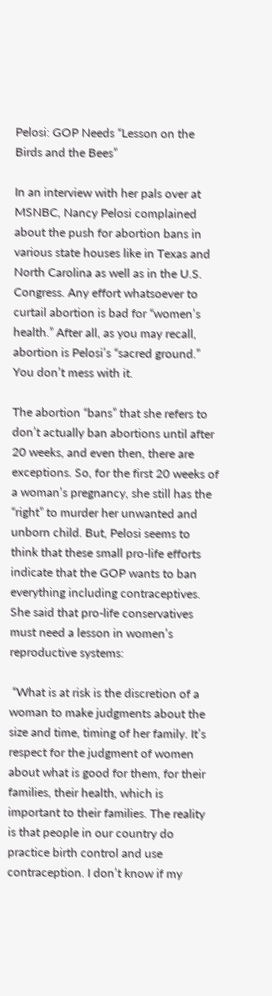Pelosi: GOP Needs “Lesson on the Birds and the Bees”

In an interview with her pals over at MSNBC, Nancy Pelosi complained about the push for abortion bans in various state houses like in Texas and North Carolina as well as in the U.S. Congress. Any effort whatsoever to curtail abortion is bad for “women’s health.” After all, as you may recall, abortion is Pelosi’s “sacred ground.” You don’t mess with it.

The abortion “bans” that she refers to don’t actually ban abortions until after 20 weeks, and even then, there are exceptions. So, for the first 20 weeks of a woman’s pregnancy, she still has the “right” to murder her unwanted and unborn child. But, Pelosi seems to think that these small pro-life efforts indicate that the GOP wants to ban everything including contraceptives. She said that pro-life conservatives must need a lesson in women’s reproductive systems:

 “What is at risk is the discretion of a woman to make judgments about the size and time, timing of her family. It’s respect for the judgment of women about what is good for them, for their families, their health, which is important to their families. The reality is that people in our country do practice birth control and use contraception. I don’t know if my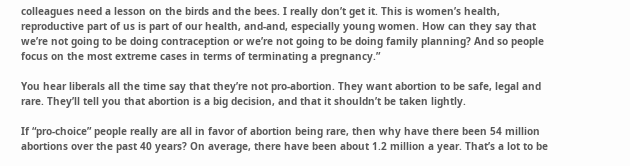colleagues need a lesson on the birds and the bees. I really don’t get it. This is women’s health, reproductive part of us is part of our health, and-and, especially young women. How can they say that we’re not going to be doing contraception or we’re not going to be doing family planning? And so people focus on the most extreme cases in terms of terminating a pregnancy.”

You hear liberals all the time say that they’re not pro-abortion. They want abortion to be safe, legal and rare. They’ll tell you that abortion is a big decision, and that it shouldn’t be taken lightly.

If “pro-choice” people really are all in favor of abortion being rare, then why have there been 54 million abortions over the past 40 years? On average, there have been about 1.2 million a year. That’s a lot to be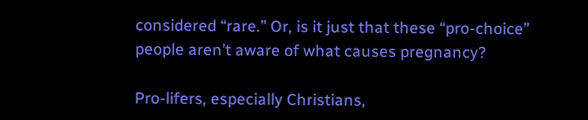considered “rare.” Or, is it just that these “pro-choice” people aren’t aware of what causes pregnancy?

Pro-lifers, especially Christians,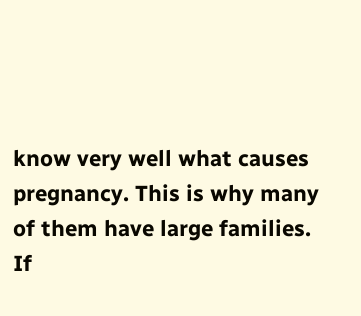know very well what causes pregnancy. This is why many of them have large families. If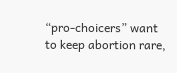“pro-choicers” want to keep abortion rare,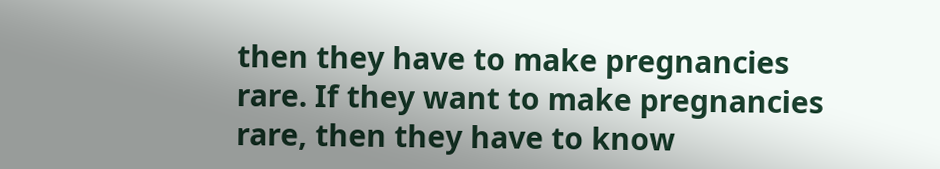then they have to make pregnancies rare. If they want to make pregnancies rare, then they have to know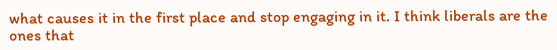what causes it in the first place and stop engaging in it. I think liberals are the ones that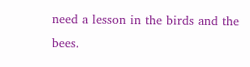need a lesson in the birds and the bees.